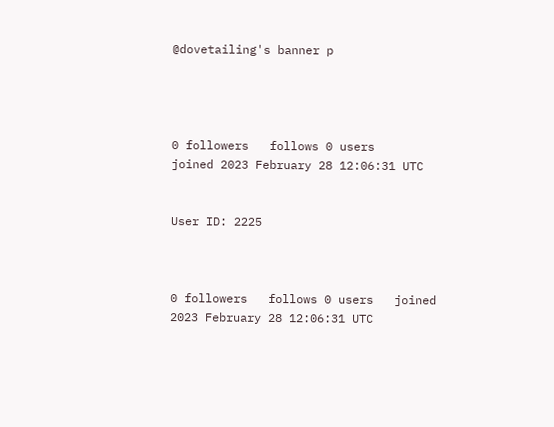@dovetailing's banner p




0 followers   follows 0 users
joined 2023 February 28 12:06:31 UTC


User ID: 2225



0 followers   follows 0 users   joined 2023 February 28 12:06:31 UTC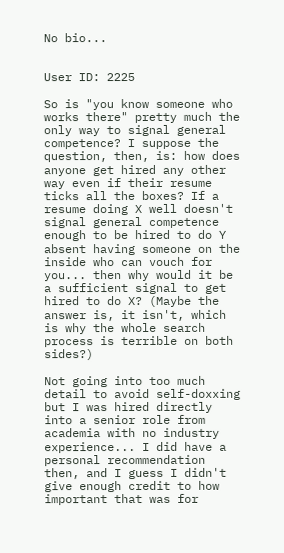No bio...


User ID: 2225

So is "you know someone who works there" pretty much the only way to signal general competence? I suppose the question, then, is: how does anyone get hired any other way even if their resume ticks all the boxes? If a resume doing X well doesn't signal general competence enough to be hired to do Y absent having someone on the inside who can vouch for you... then why would it be a sufficient signal to get hired to do X? (Maybe the answer is, it isn't, which is why the whole search process is terrible on both sides?)

Not going into too much detail to avoid self-doxxing but I was hired directly into a senior role from academia with no industry experience... I did have a personal recommendation then, and I guess I didn't give enough credit to how important that was for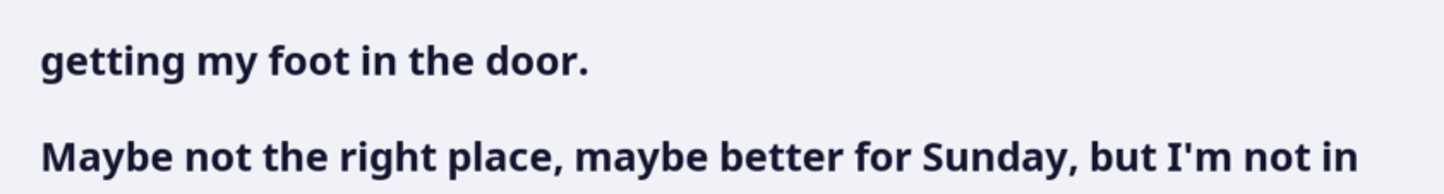getting my foot in the door.

Maybe not the right place, maybe better for Sunday, but I'm not in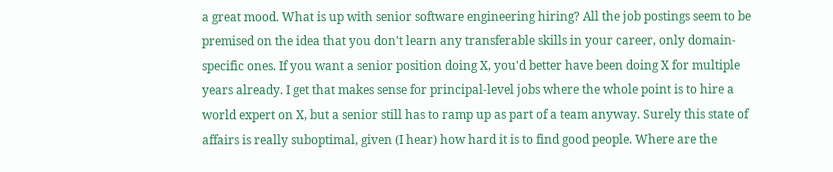a great mood. What is up with senior software engineering hiring? All the job postings seem to be premised on the idea that you don't learn any transferable skills in your career, only domain-specific ones. If you want a senior position doing X, you'd better have been doing X for multiple years already. I get that makes sense for principal-level jobs where the whole point is to hire a world expert on X, but a senior still has to ramp up as part of a team anyway. Surely this state of affairs is really suboptimal, given (I hear) how hard it is to find good people. Where are the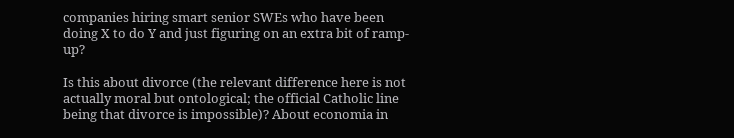companies hiring smart senior SWEs who have been doing X to do Y and just figuring on an extra bit of ramp-up?

Is this about divorce (the relevant difference here is not actually moral but ontological; the official Catholic line being that divorce is impossible)? About economia in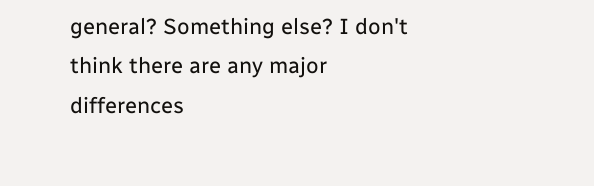general? Something else? I don't think there are any major differences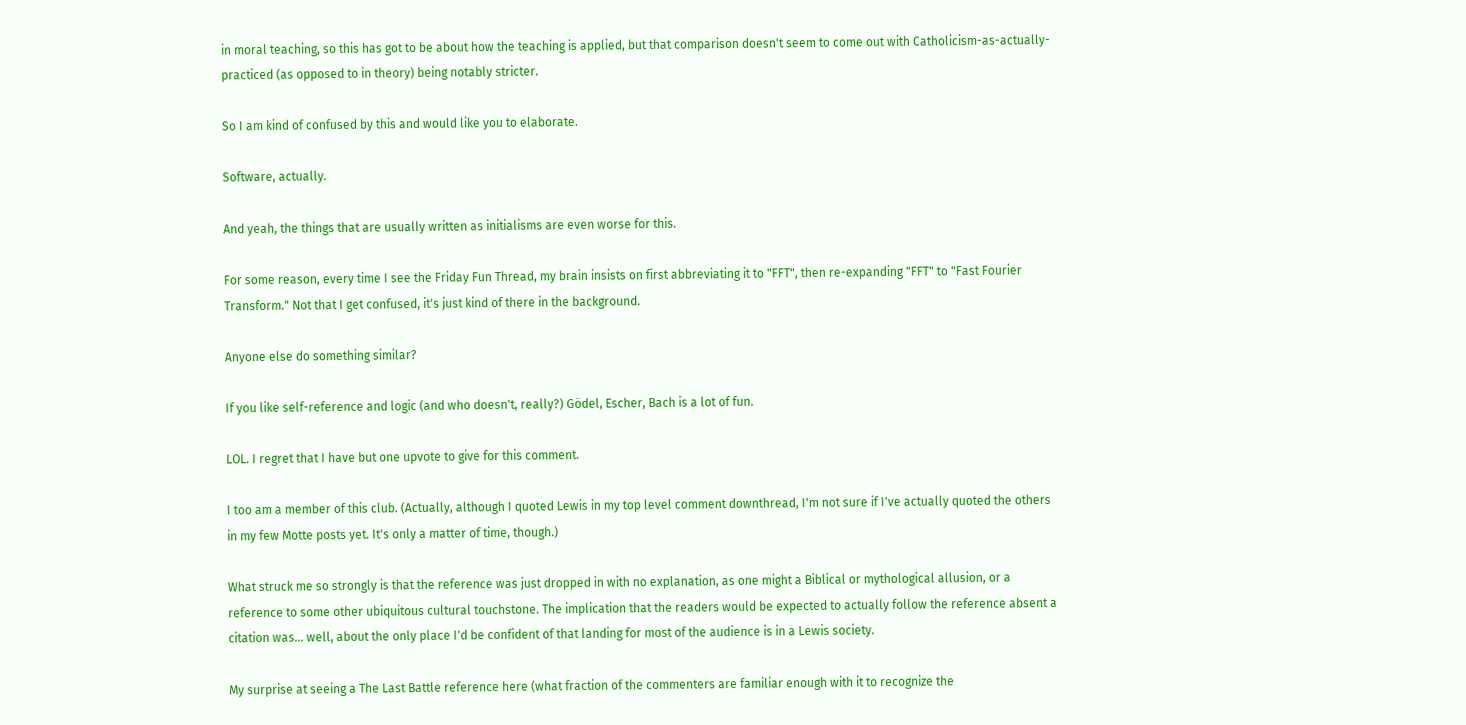in moral teaching, so this has got to be about how the teaching is applied, but that comparison doesn't seem to come out with Catholicism-as-actually-practiced (as opposed to in theory) being notably stricter.

So I am kind of confused by this and would like you to elaborate.

Software, actually.

And yeah, the things that are usually written as initialisms are even worse for this.

For some reason, every time I see the Friday Fun Thread, my brain insists on first abbreviating it to "FFT", then re-expanding "FFT" to "Fast Fourier Transform." Not that I get confused, it's just kind of there in the background.

Anyone else do something similar?

If you like self-reference and logic (and who doesn't, really?) Gödel, Escher, Bach is a lot of fun.

LOL. I regret that I have but one upvote to give for this comment.

I too am a member of this club. (Actually, although I quoted Lewis in my top level comment downthread, I'm not sure if I've actually quoted the others in my few Motte posts yet. It's only a matter of time, though.)

What struck me so strongly is that the reference was just dropped in with no explanation, as one might a Biblical or mythological allusion, or a reference to some other ubiquitous cultural touchstone. The implication that the readers would be expected to actually follow the reference absent a citation was... well, about the only place I'd be confident of that landing for most of the audience is in a Lewis society.

My surprise at seeing a The Last Battle reference here (what fraction of the commenters are familiar enough with it to recognize the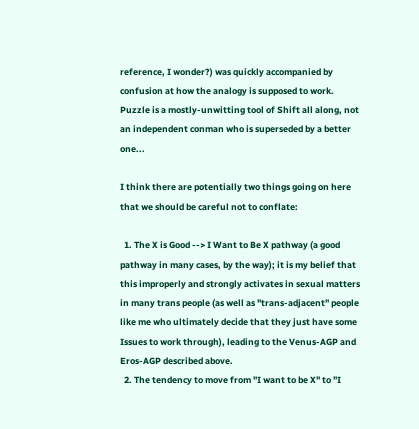reference, I wonder?) was quickly accompanied by confusion at how the analogy is supposed to work. Puzzle is a mostly-unwitting tool of Shift all along, not an independent conman who is superseded by a better one...

I think there are potentially two things going on here that we should be careful not to conflate:

  1. The X is Good --> I Want to Be X pathway (a good pathway in many cases, by the way); it is my belief that this improperly and strongly activates in sexual matters in many trans people (as well as "trans-adjacent" people like me who ultimately decide that they just have some Issues to work through), leading to the Venus-AGP and Eros-AGP described above.
  2. The tendency to move from "I want to be X" to "I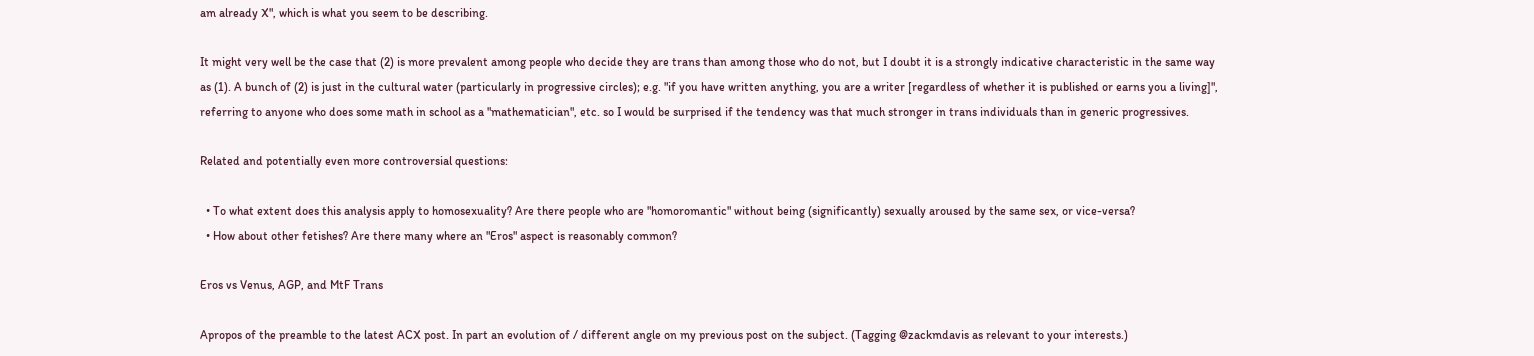am already X", which is what you seem to be describing.

It might very well be the case that (2) is more prevalent among people who decide they are trans than among those who do not, but I doubt it is a strongly indicative characteristic in the same way as (1). A bunch of (2) is just in the cultural water (particularly in progressive circles); e.g. "if you have written anything, you are a writer [regardless of whether it is published or earns you a living]", referring to anyone who does some math in school as a "mathematician", etc. so I would be surprised if the tendency was that much stronger in trans individuals than in generic progressives.

Related and potentially even more controversial questions:

  • To what extent does this analysis apply to homosexuality? Are there people who are "homoromantic" without being (significantly) sexually aroused by the same sex, or vice-versa?
  • How about other fetishes? Are there many where an "Eros" aspect is reasonably common?

Eros vs Venus, AGP, and MtF Trans

Apropos of the preamble to the latest ACX post. In part an evolution of / different angle on my previous post on the subject. (Tagging @zackmdavis as relevant to your interests.)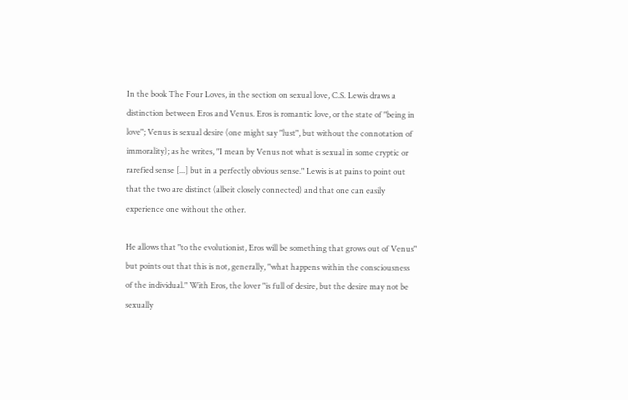In the book The Four Loves, in the section on sexual love, C.S. Lewis draws a distinction between Eros and Venus. Eros is romantic love, or the state of "being in love"; Venus is sexual desire (one might say "lust", but without the connotation of immorality); as he writes, "I mean by Venus not what is sexual in some cryptic or rarefied sense [...] but in a perfectly obvious sense." Lewis is at pains to point out that the two are distinct (albeit closely connected) and that one can easily experience one without the other.

He allows that "to the evolutionist, Eros will be something that grows out of Venus" but points out that this is not, generally, "what happens within the consciousness of the individual." With Eros, the lover "is full of desire, but the desire may not be sexually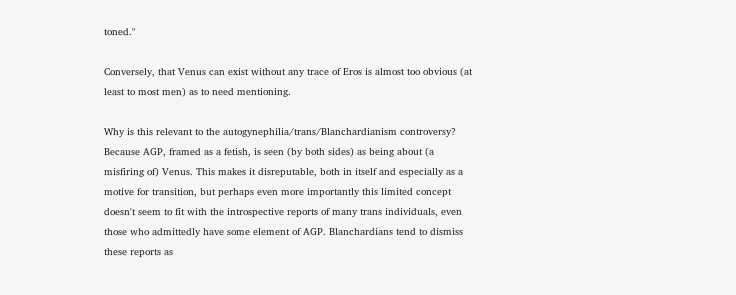toned."

Conversely, that Venus can exist without any trace of Eros is almost too obvious (at least to most men) as to need mentioning.

Why is this relevant to the autogynephilia/trans/Blanchardianism controversy? Because AGP, framed as a fetish, is seen (by both sides) as being about (a misfiring of) Venus. This makes it disreputable, both in itself and especially as a motive for transition, but perhaps even more importantly this limited concept doesn't seem to fit with the introspective reports of many trans individuals, even those who admittedly have some element of AGP. Blanchardians tend to dismiss these reports as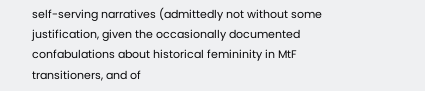self-serving narratives (admittedly not without some justification, given the occasionally documented confabulations about historical femininity in MtF transitioners, and of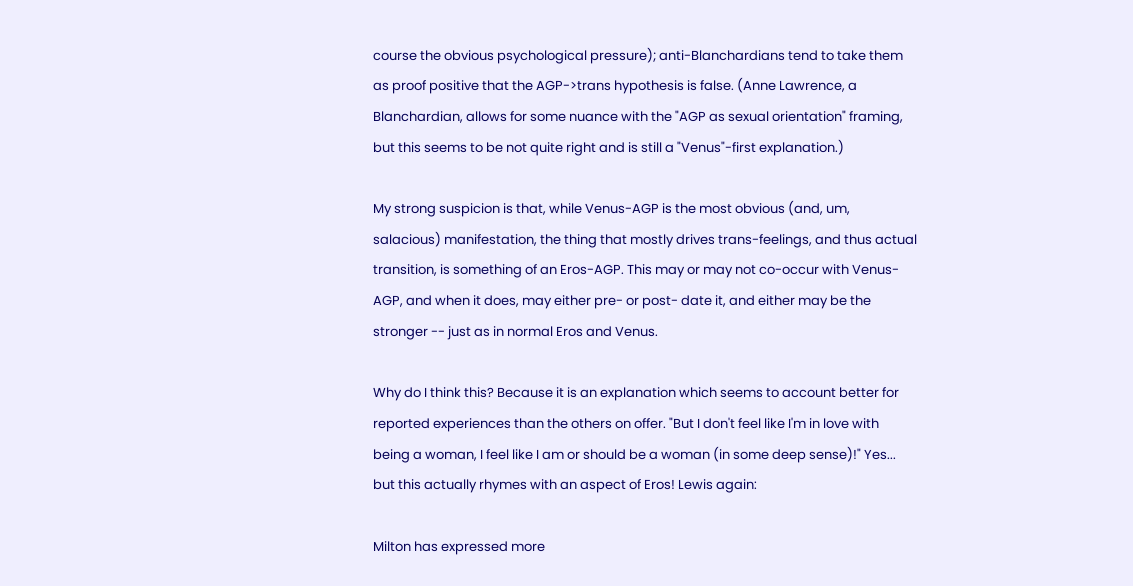course the obvious psychological pressure); anti-Blanchardians tend to take them as proof positive that the AGP->trans hypothesis is false. (Anne Lawrence, a Blanchardian, allows for some nuance with the "AGP as sexual orientation" framing, but this seems to be not quite right and is still a "Venus"-first explanation.)

My strong suspicion is that, while Venus-AGP is the most obvious (and, um, salacious) manifestation, the thing that mostly drives trans-feelings, and thus actual transition, is something of an Eros-AGP. This may or may not co-occur with Venus-AGP, and when it does, may either pre- or post- date it, and either may be the stronger -- just as in normal Eros and Venus.

Why do I think this? Because it is an explanation which seems to account better for reported experiences than the others on offer. "But I don't feel like I'm in love with being a woman, I feel like I am or should be a woman (in some deep sense)!" Yes... but this actually rhymes with an aspect of Eros! Lewis again:

Milton has expressed more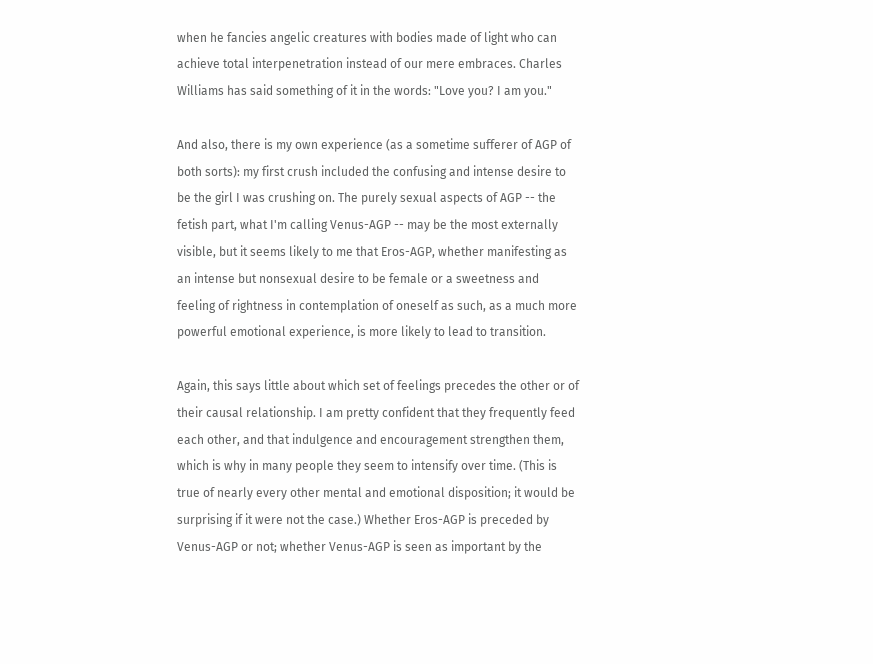when he fancies angelic creatures with bodies made of light who can achieve total interpenetration instead of our mere embraces. Charles Williams has said something of it in the words: "Love you? I am you."

And also, there is my own experience (as a sometime sufferer of AGP of both sorts): my first crush included the confusing and intense desire to be the girl I was crushing on. The purely sexual aspects of AGP -- the fetish part, what I'm calling Venus-AGP -- may be the most externally visible, but it seems likely to me that Eros-AGP, whether manifesting as an intense but nonsexual desire to be female or a sweetness and feeling of rightness in contemplation of oneself as such, as a much more powerful emotional experience, is more likely to lead to transition.

Again, this says little about which set of feelings precedes the other or of their causal relationship. I am pretty confident that they frequently feed each other, and that indulgence and encouragement strengthen them, which is why in many people they seem to intensify over time. (This is true of nearly every other mental and emotional disposition; it would be surprising if it were not the case.) Whether Eros-AGP is preceded by Venus-AGP or not; whether Venus-AGP is seen as important by the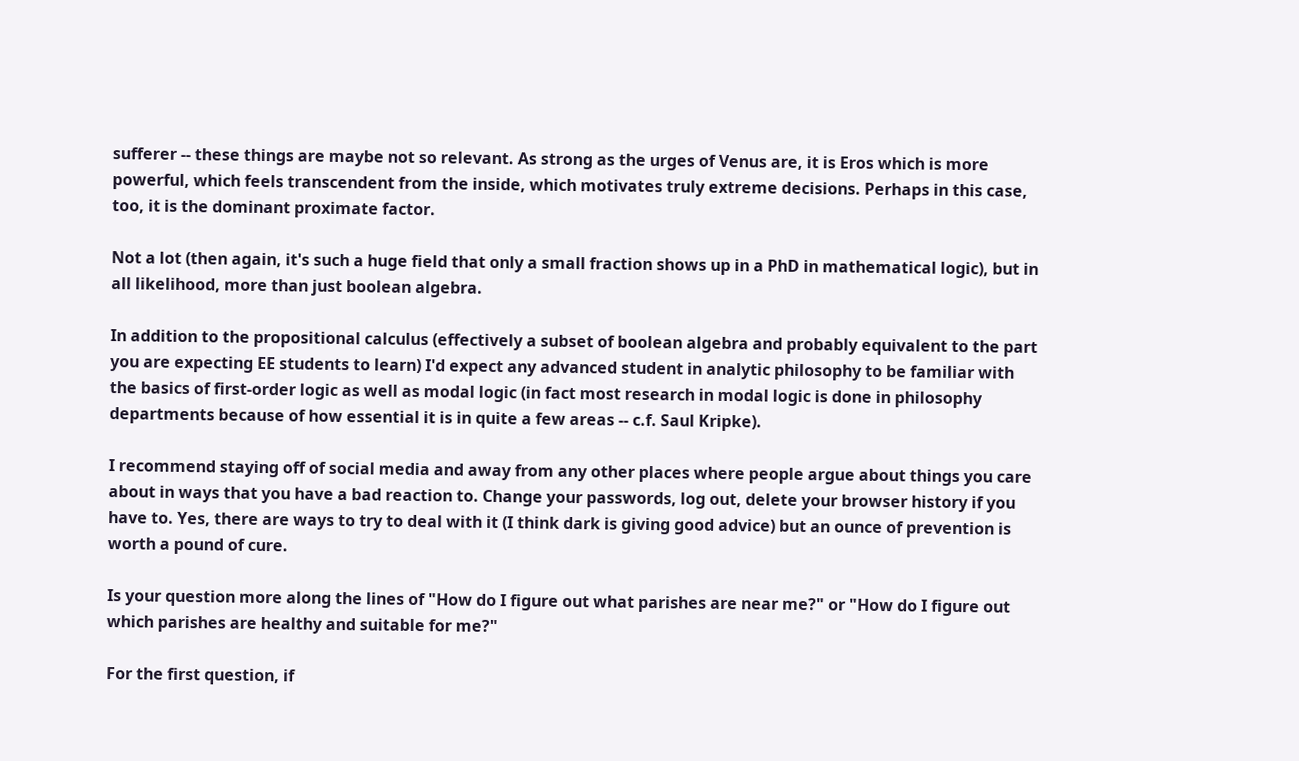sufferer -- these things are maybe not so relevant. As strong as the urges of Venus are, it is Eros which is more powerful, which feels transcendent from the inside, which motivates truly extreme decisions. Perhaps in this case, too, it is the dominant proximate factor.

Not a lot (then again, it's such a huge field that only a small fraction shows up in a PhD in mathematical logic), but in all likelihood, more than just boolean algebra.

In addition to the propositional calculus (effectively a subset of boolean algebra and probably equivalent to the part you are expecting EE students to learn) I'd expect any advanced student in analytic philosophy to be familiar with the basics of first-order logic as well as modal logic (in fact most research in modal logic is done in philosophy departments because of how essential it is in quite a few areas -- c.f. Saul Kripke).

I recommend staying off of social media and away from any other places where people argue about things you care about in ways that you have a bad reaction to. Change your passwords, log out, delete your browser history if you have to. Yes, there are ways to try to deal with it (I think dark is giving good advice) but an ounce of prevention is worth a pound of cure.

Is your question more along the lines of "How do I figure out what parishes are near me?" or "How do I figure out which parishes are healthy and suitable for me?"

For the first question, if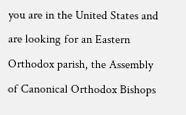you are in the United States and are looking for an Eastern Orthodox parish, the Assembly of Canonical Orthodox Bishops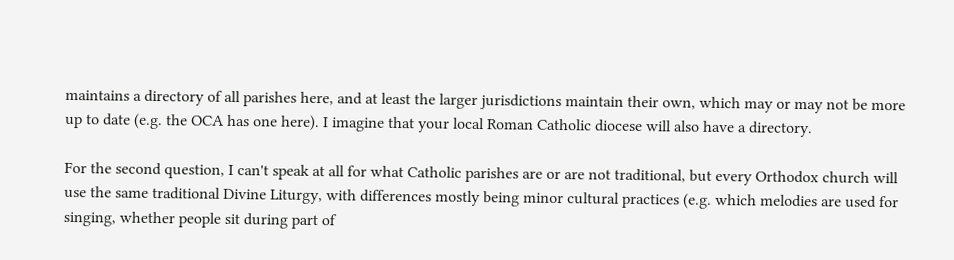maintains a directory of all parishes here, and at least the larger jurisdictions maintain their own, which may or may not be more up to date (e.g. the OCA has one here). I imagine that your local Roman Catholic diocese will also have a directory.

For the second question, I can't speak at all for what Catholic parishes are or are not traditional, but every Orthodox church will use the same traditional Divine Liturgy, with differences mostly being minor cultural practices (e.g. which melodies are used for singing, whether people sit during part of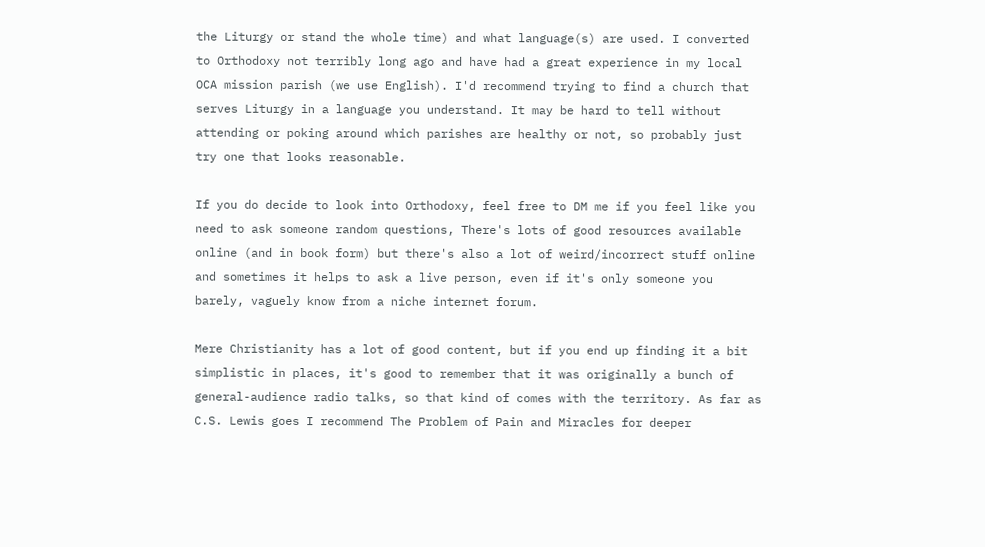the Liturgy or stand the whole time) and what language(s) are used. I converted to Orthodoxy not terribly long ago and have had a great experience in my local OCA mission parish (we use English). I'd recommend trying to find a church that serves Liturgy in a language you understand. It may be hard to tell without attending or poking around which parishes are healthy or not, so probably just try one that looks reasonable.

If you do decide to look into Orthodoxy, feel free to DM me if you feel like you need to ask someone random questions, There's lots of good resources available online (and in book form) but there's also a lot of weird/incorrect stuff online and sometimes it helps to ask a live person, even if it's only someone you barely, vaguely know from a niche internet forum.

Mere Christianity has a lot of good content, but if you end up finding it a bit simplistic in places, it's good to remember that it was originally a bunch of general-audience radio talks, so that kind of comes with the territory. As far as C.S. Lewis goes I recommend The Problem of Pain and Miracles for deeper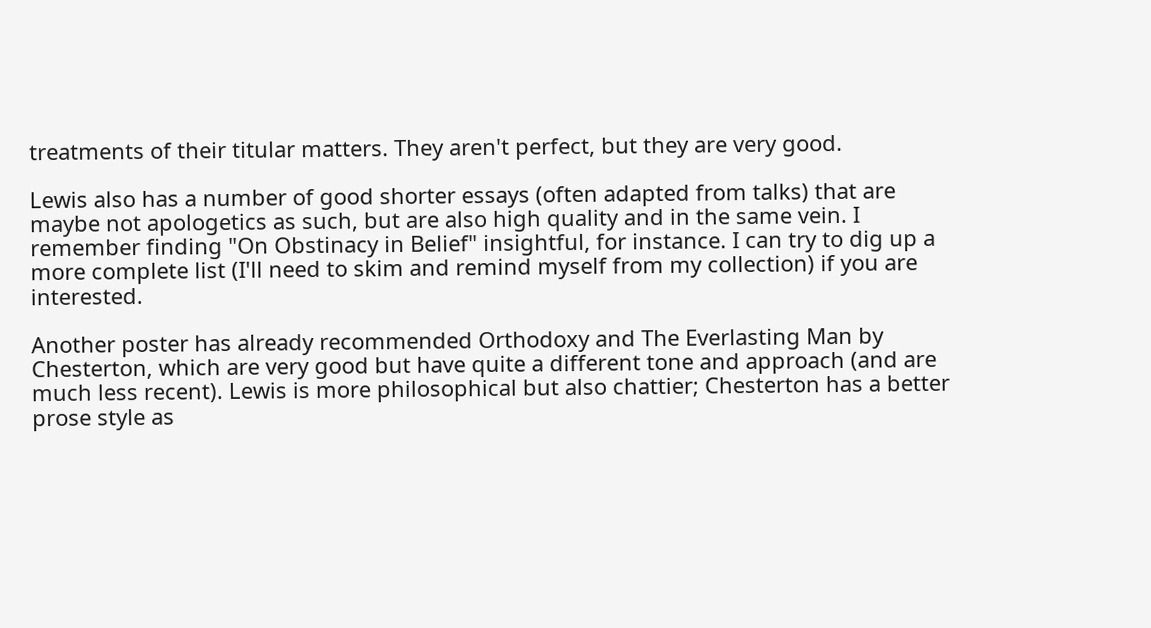treatments of their titular matters. They aren't perfect, but they are very good.

Lewis also has a number of good shorter essays (often adapted from talks) that are maybe not apologetics as such, but are also high quality and in the same vein. I remember finding "On Obstinacy in Belief" insightful, for instance. I can try to dig up a more complete list (I'll need to skim and remind myself from my collection) if you are interested.

Another poster has already recommended Orthodoxy and The Everlasting Man by Chesterton, which are very good but have quite a different tone and approach (and are much less recent). Lewis is more philosophical but also chattier; Chesterton has a better prose style as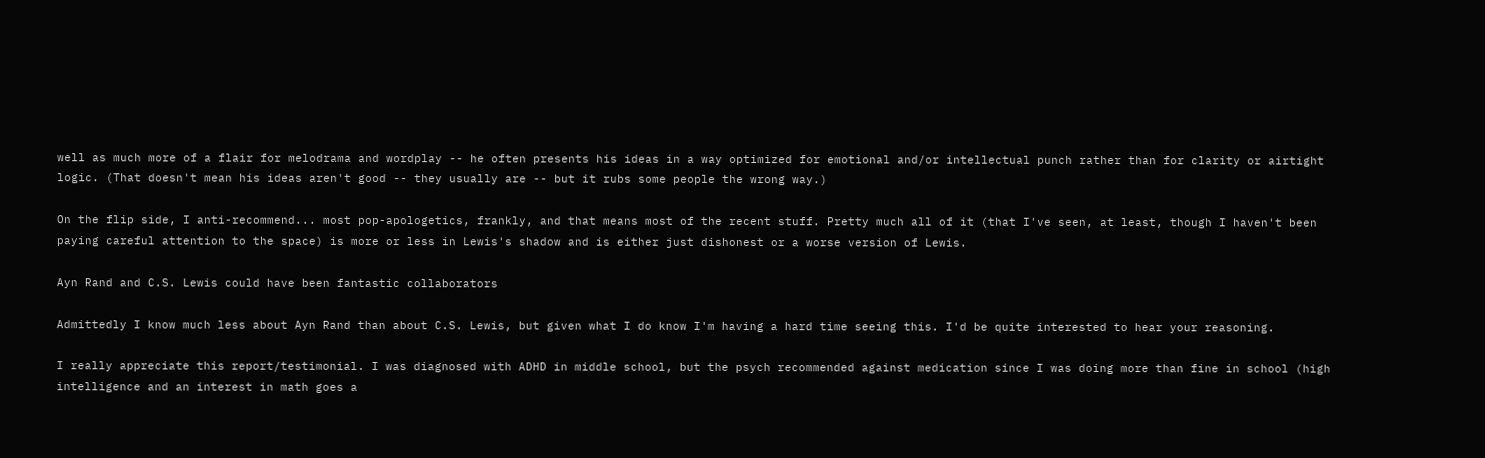well as much more of a flair for melodrama and wordplay -- he often presents his ideas in a way optimized for emotional and/or intellectual punch rather than for clarity or airtight logic. (That doesn't mean his ideas aren't good -- they usually are -- but it rubs some people the wrong way.)

On the flip side, I anti-recommend... most pop-apologetics, frankly, and that means most of the recent stuff. Pretty much all of it (that I've seen, at least, though I haven't been paying careful attention to the space) is more or less in Lewis's shadow and is either just dishonest or a worse version of Lewis.

Ayn Rand and C.S. Lewis could have been fantastic collaborators

Admittedly I know much less about Ayn Rand than about C.S. Lewis, but given what I do know I'm having a hard time seeing this. I'd be quite interested to hear your reasoning.

I really appreciate this report/testimonial. I was diagnosed with ADHD in middle school, but the psych recommended against medication since I was doing more than fine in school (high intelligence and an interest in math goes a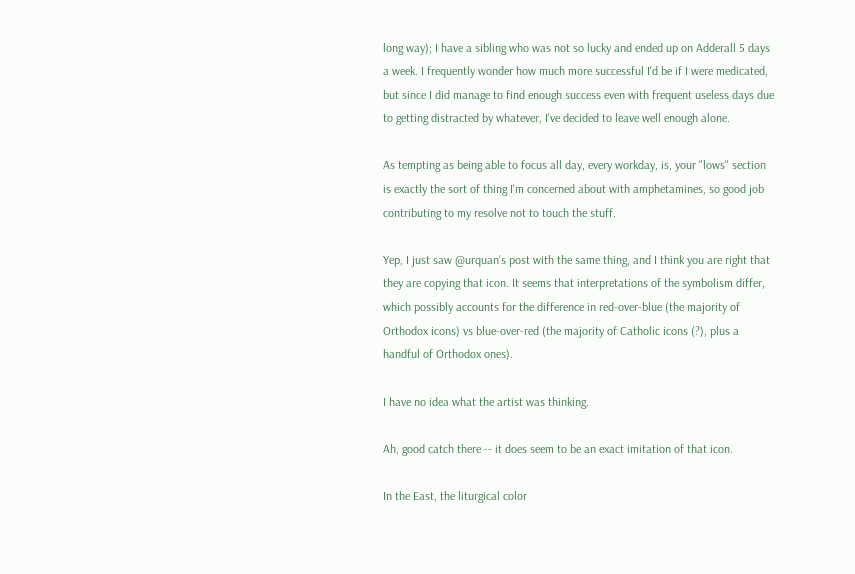long way); I have a sibling who was not so lucky and ended up on Adderall 5 days a week. I frequently wonder how much more successful I'd be if I were medicated, but since I did manage to find enough success even with frequent useless days due to getting distracted by whatever, I've decided to leave well enough alone.

As tempting as being able to focus all day, every workday, is, your "lows" section is exactly the sort of thing I'm concerned about with amphetamines, so good job contributing to my resolve not to touch the stuff.

Yep, I just saw @urquan's post with the same thing, and I think you are right that they are copying that icon. It seems that interpretations of the symbolism differ, which possibly accounts for the difference in red-over-blue (the majority of Orthodox icons) vs blue-over-red (the majority of Catholic icons (?), plus a handful of Orthodox ones).

I have no idea what the artist was thinking.

Ah, good catch there -- it does seem to be an exact imitation of that icon.

In the East, the liturgical color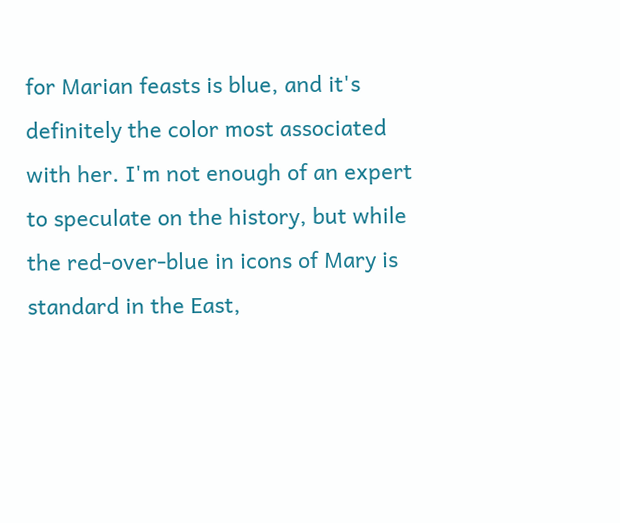for Marian feasts is blue, and it's definitely the color most associated with her. I'm not enough of an expert to speculate on the history, but while the red-over-blue in icons of Mary is standard in the East,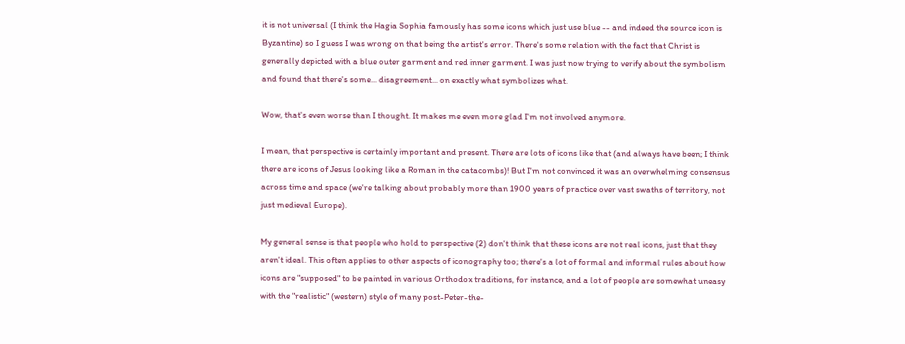it is not universal (I think the Hagia Sophia famously has some icons which just use blue -- and indeed the source icon is Byzantine) so I guess I was wrong on that being the artist's error. There's some relation with the fact that Christ is generally depicted with a blue outer garment and red inner garment. I was just now trying to verify about the symbolism and found that there's some... disagreement... on exactly what symbolizes what.

Wow, that's even worse than I thought. It makes me even more glad I'm not involved anymore.

I mean, that perspective is certainly important and present. There are lots of icons like that (and always have been; I think there are icons of Jesus looking like a Roman in the catacombs)! But I'm not convinced it was an overwhelming consensus across time and space (we're talking about probably more than 1900 years of practice over vast swaths of territory, not just medieval Europe).

My general sense is that people who hold to perspective (2) don't think that these icons are not real icons, just that they aren't ideal. This often applies to other aspects of iconography too; there's a lot of formal and informal rules about how icons are "supposed" to be painted in various Orthodox traditions, for instance, and a lot of people are somewhat uneasy with the "realistic" (western) style of many post-Peter-the-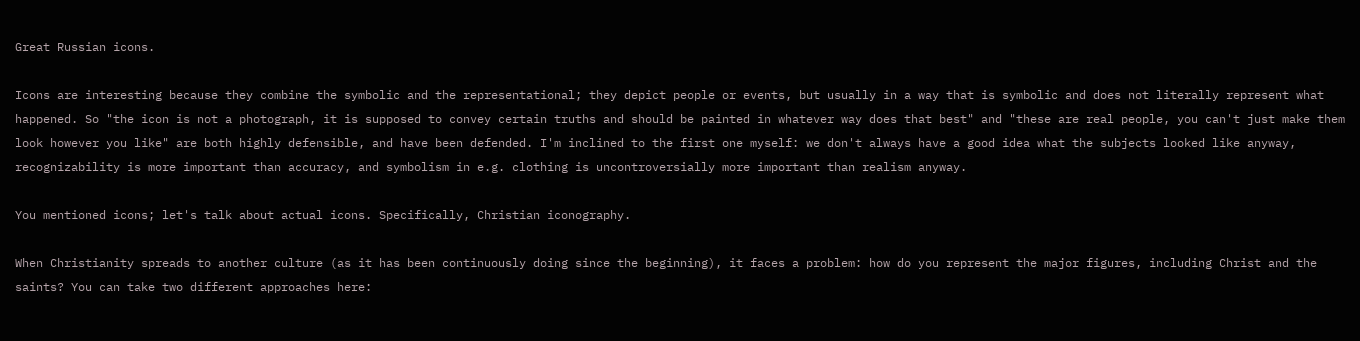Great Russian icons.

Icons are interesting because they combine the symbolic and the representational; they depict people or events, but usually in a way that is symbolic and does not literally represent what happened. So "the icon is not a photograph, it is supposed to convey certain truths and should be painted in whatever way does that best" and "these are real people, you can't just make them look however you like" are both highly defensible, and have been defended. I'm inclined to the first one myself: we don't always have a good idea what the subjects looked like anyway, recognizability is more important than accuracy, and symbolism in e.g. clothing is uncontroversially more important than realism anyway.

You mentioned icons; let's talk about actual icons. Specifically, Christian iconography.

When Christianity spreads to another culture (as it has been continuously doing since the beginning), it faces a problem: how do you represent the major figures, including Christ and the saints? You can take two different approaches here: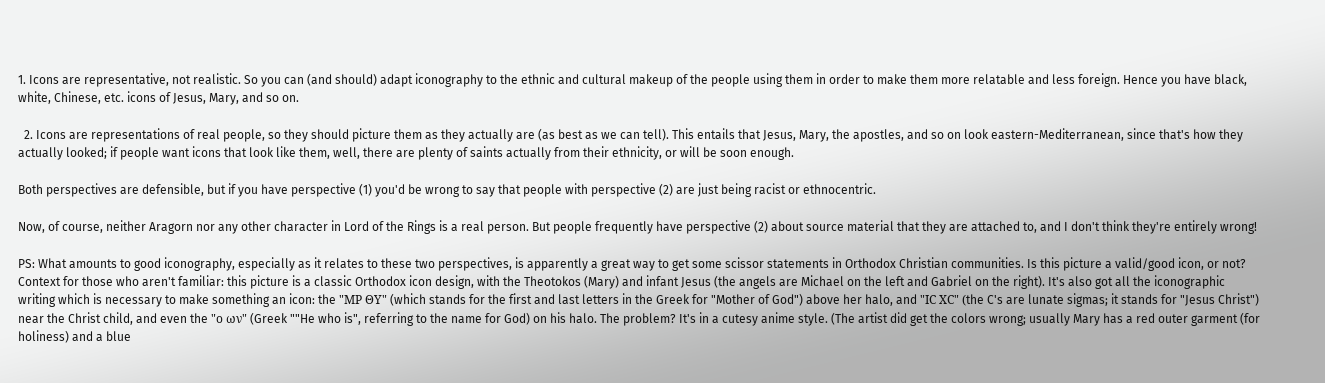1. Icons are representative, not realistic. So you can (and should) adapt iconography to the ethnic and cultural makeup of the people using them in order to make them more relatable and less foreign. Hence you have black, white, Chinese, etc. icons of Jesus, Mary, and so on.

  2. Icons are representations of real people, so they should picture them as they actually are (as best as we can tell). This entails that Jesus, Mary, the apostles, and so on look eastern-Mediterranean, since that's how they actually looked; if people want icons that look like them, well, there are plenty of saints actually from their ethnicity, or will be soon enough.

Both perspectives are defensible, but if you have perspective (1) you'd be wrong to say that people with perspective (2) are just being racist or ethnocentric.

Now, of course, neither Aragorn nor any other character in Lord of the Rings is a real person. But people frequently have perspective (2) about source material that they are attached to, and I don't think they're entirely wrong!

PS: What amounts to good iconography, especially as it relates to these two perspectives, is apparently a great way to get some scissor statements in Orthodox Christian communities. Is this picture a valid/good icon, or not? Context for those who aren't familiar: this picture is a classic Orthodox icon design, with the Theotokos (Mary) and infant Jesus (the angels are Michael on the left and Gabriel on the right). It's also got all the iconographic writing which is necessary to make something an icon: the "ΜΡ ΘΥ" (which stands for the first and last letters in the Greek for "Mother of God") above her halo, and "ΙC ΧC" (the C's are lunate sigmas; it stands for "Jesus Christ") near the Christ child, and even the "ο ων" (Greek ""He who is", referring to the name for God) on his halo. The problem? It's in a cutesy anime style. (The artist did get the colors wrong; usually Mary has a red outer garment (for holiness) and a blue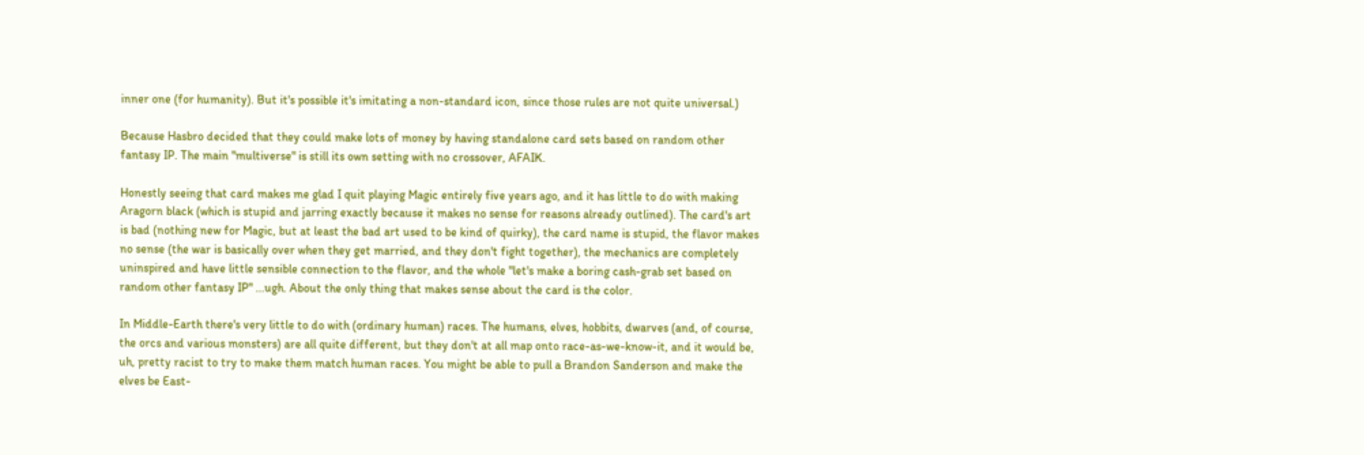inner one (for humanity). But it's possible it's imitating a non-standard icon, since those rules are not quite universal.)

Because Hasbro decided that they could make lots of money by having standalone card sets based on random other fantasy IP. The main "multiverse" is still its own setting with no crossover, AFAIK.

Honestly seeing that card makes me glad I quit playing Magic entirely five years ago, and it has little to do with making Aragorn black (which is stupid and jarring exactly because it makes no sense for reasons already outlined). The card's art is bad (nothing new for Magic, but at least the bad art used to be kind of quirky), the card name is stupid, the flavor makes no sense (the war is basically over when they get married, and they don't fight together), the mechanics are completely uninspired and have little sensible connection to the flavor, and the whole "let's make a boring cash-grab set based on random other fantasy IP" ...ugh. About the only thing that makes sense about the card is the color.

In Middle-Earth there's very little to do with (ordinary human) races. The humans, elves, hobbits, dwarves (and, of course, the orcs and various monsters) are all quite different, but they don't at all map onto race-as-we-know-it, and it would be, uh, pretty racist to try to make them match human races. You might be able to pull a Brandon Sanderson and make the elves be East-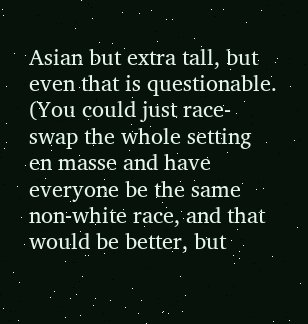Asian but extra tall, but even that is questionable. (You could just race-swap the whole setting en masse and have everyone be the same non-white race, and that would be better, but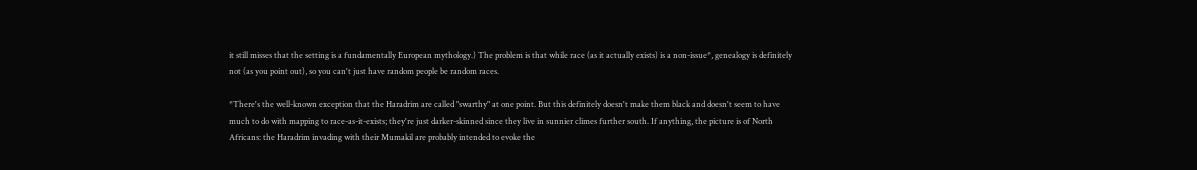it still misses that the setting is a fundamentally European mythology.) The problem is that while race (as it actually exists) is a non-issue*, genealogy is definitely not (as you point out), so you can't just have random people be random races.

*There's the well-known exception that the Haradrim are called "swarthy" at one point. But this definitely doesn't make them black and doesn't seem to have much to do with mapping to race-as-it-exists; they're just darker-skinned since they live in sunnier climes further south. If anything, the picture is of North Africans: the Haradrim invading with their Mumakil are probably intended to evoke the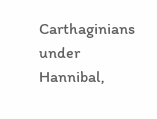Carthaginians under Hannibal,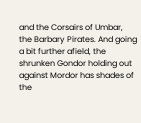and the Corsairs of Umbar, the Barbary Pirates. And going a bit further afield, the shrunken Gondor holding out against Mordor has shades of the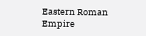Eastern Roman Empire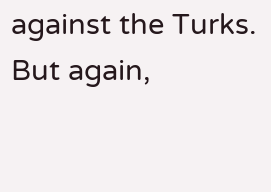against the Turks. But again,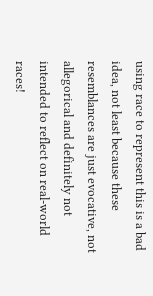using race to represent this is a bad idea, not least because these resemblances are just evocative, not allegorical and definitely not intended to reflect on real-world races!